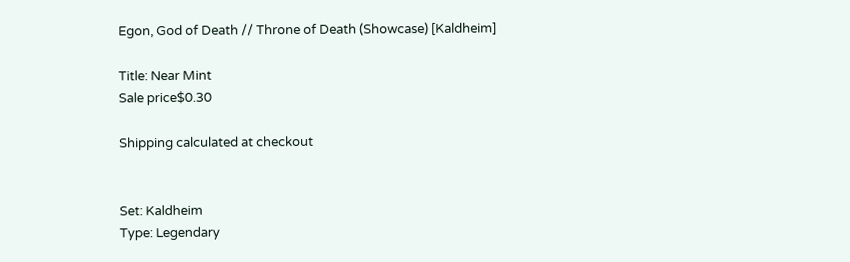Egon, God of Death // Throne of Death (Showcase) [Kaldheim]

Title: Near Mint
Sale price$0.30

Shipping calculated at checkout


Set: Kaldheim
Type: Legendary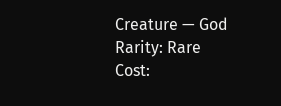Creature — God
Rarity: Rare
Cost: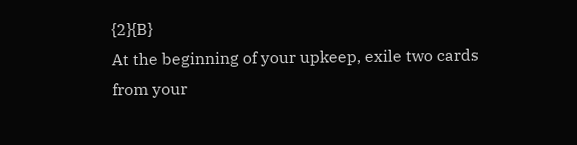{2}{B}
At the beginning of your upkeep, exile two cards from your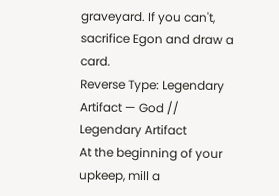graveyard. If you can't, sacrifice Egon and draw a card.
Reverse Type: Legendary Artifact — God // Legendary Artifact
At the beginning of your upkeep, mill a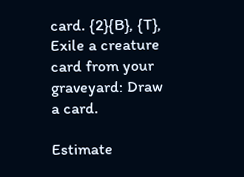card. {2}{B}, {T}, Exile a creature card from your graveyard: Draw a card.

Estimate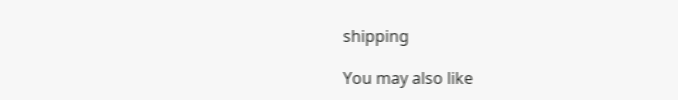shipping

You may also like